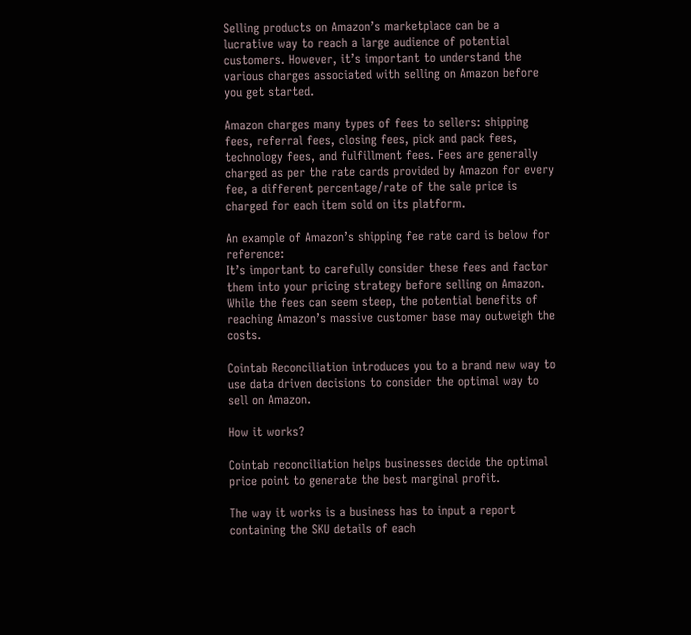Selling products on Amazon’s marketplace can be a lucrative way to reach a large audience of potential customers. However, it’s important to understand the various charges associated with selling on Amazon before you get started.

Amazon charges many types of fees to sellers: shipping fees, referral fees, closing fees, pick and pack fees, technology fees, and fulfillment fees. Fees are generally charged as per the rate cards provided by Amazon for every fee, a different percentage/rate of the sale price is charged for each item sold on its platform.

An example of Amazon’s shipping fee rate card is below for reference:
It’s important to carefully consider these fees and factor them into your pricing strategy before selling on Amazon. While the fees can seem steep, the potential benefits of reaching Amazon’s massive customer base may outweigh the costs.

Cointab Reconciliation introduces you to a brand new way to use data driven decisions to consider the optimal way to sell on Amazon.

How it works?

Cointab reconciliation helps businesses decide the optimal price point to generate the best marginal profit.

The way it works is a business has to input a report containing the SKU details of each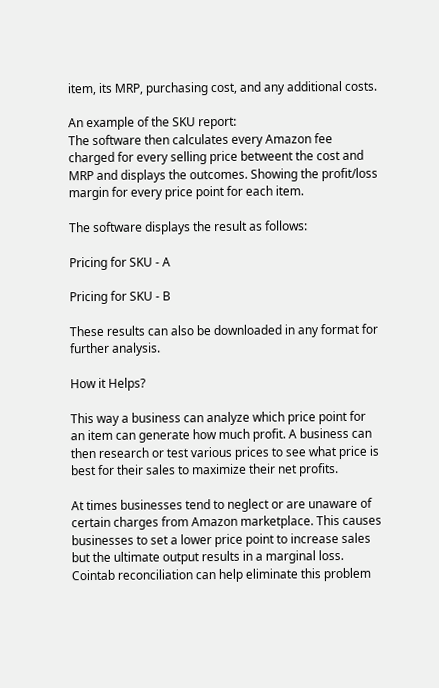item, its MRP, purchasing cost, and any additional costs.

An example of the SKU report:
The software then calculates every Amazon fee charged for every selling price betweent the cost and MRP and displays the outcomes. Showing the profit/loss margin for every price point for each item.

The software displays the result as follows:

Pricing for SKU - A

Pricing for SKU - B

These results can also be downloaded in any format for further analysis.

How it Helps?

This way a business can analyze which price point for an item can generate how much profit. A business can then research or test various prices to see what price is best for their sales to maximize their net profits.

At times businesses tend to neglect or are unaware of certain charges from Amazon marketplace. This causes businesses to set a lower price point to increase sales but the ultimate output results in a marginal loss. Cointab reconciliation can help eliminate this problem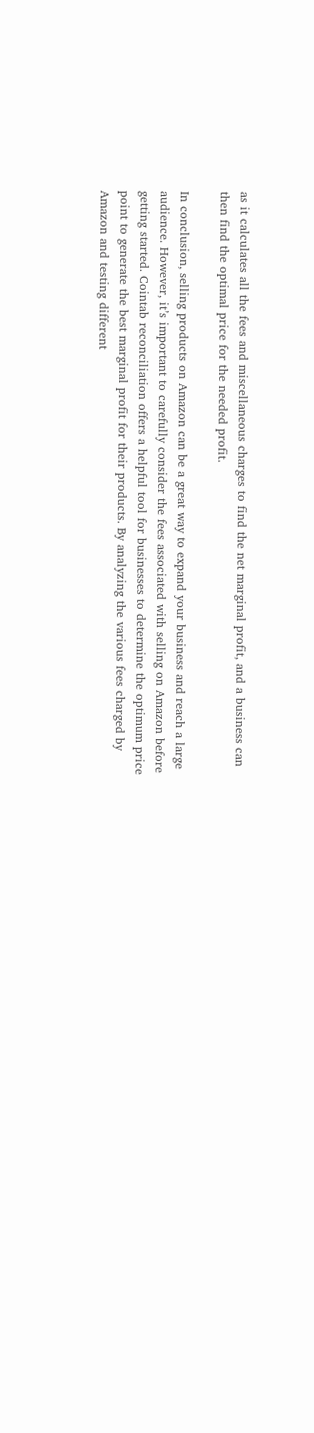as it calculates all the fees and miscellaneous charges to find the net marginal profit, and a business can then find the optimal price for the needed profit.

In conclusion, selling products on Amazon can be a great way to expand your business and reach a large audience. However, it’s important to carefully consider the fees associated with selling on Amazon before getting started. Cointab reconciliation offers a helpful tool for businesses to determine the optimum price point to generate the best marginal profit for their products. By analyzing the various fees charged by Amazon and testing different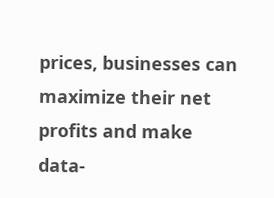prices, businesses can maximize their net profits and make data-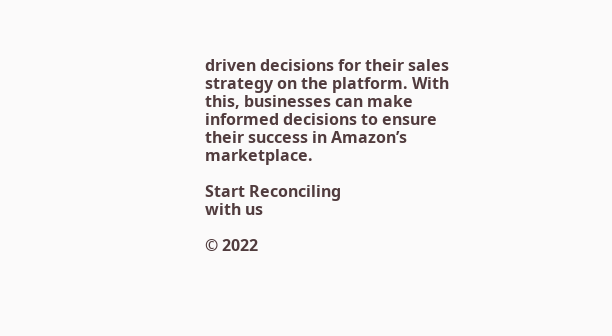driven decisions for their sales strategy on the platform. With this, businesses can make informed decisions to ensure their success in Amazon’s marketplace.

Start Reconciling
with us

© 2022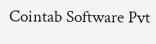Cointab Software Pvt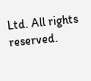Ltd. All rights reserved.